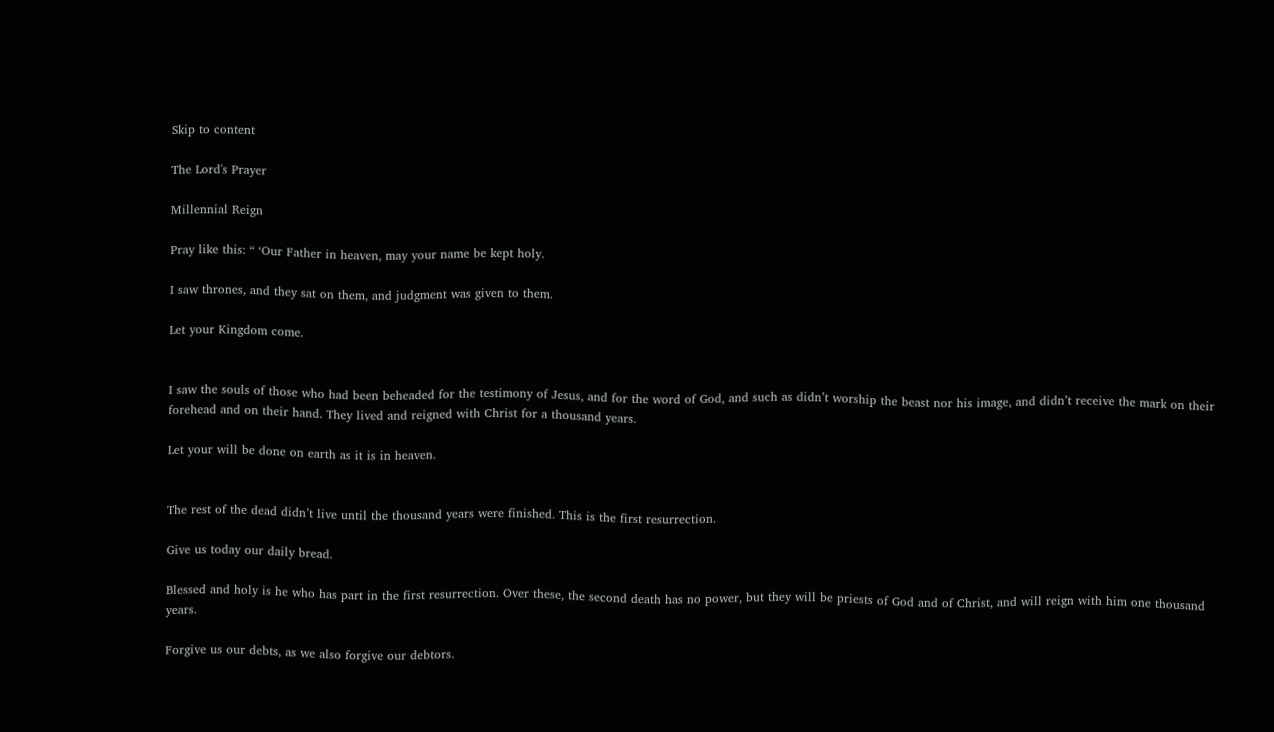Skip to content

The Lord's Prayer

Millennial Reign

Pray like this: “ ‘Our Father in heaven, may your name be kept holy.

I saw thrones, and they sat on them, and judgment was given to them.

Let your Kingdom come.


I saw the souls of those who had been beheaded for the testimony of Jesus, and for the word of God, and such as didn’t worship the beast nor his image, and didn’t receive the mark on their forehead and on their hand. They lived and reigned with Christ for a thousand years.

Let your will be done on earth as it is in heaven.


The rest of the dead didn’t live until the thousand years were finished. This is the first resurrection.

Give us today our daily bread.

Blessed and holy is he who has part in the first resurrection. Over these, the second death has no power, but they will be priests of God and of Christ, and will reign with him one thousand years.

Forgive us our debts, as we also forgive our debtors.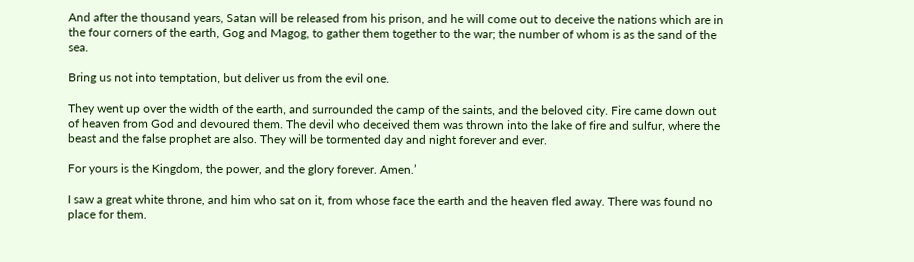And after the thousand years, Satan will be released from his prison, and he will come out to deceive the nations which are in the four corners of the earth, Gog and Magog, to gather them together to the war; the number of whom is as the sand of the sea.

Bring us not into temptation, but deliver us from the evil one.

They went up over the width of the earth, and surrounded the camp of the saints, and the beloved city. Fire came down out of heaven from God and devoured them. The devil who deceived them was thrown into the lake of fire and sulfur, where the beast and the false prophet are also. They will be tormented day and night forever and ever.

For yours is the Kingdom, the power, and the glory forever. Amen.’

I saw a great white throne, and him who sat on it, from whose face the earth and the heaven fled away. There was found no place for them.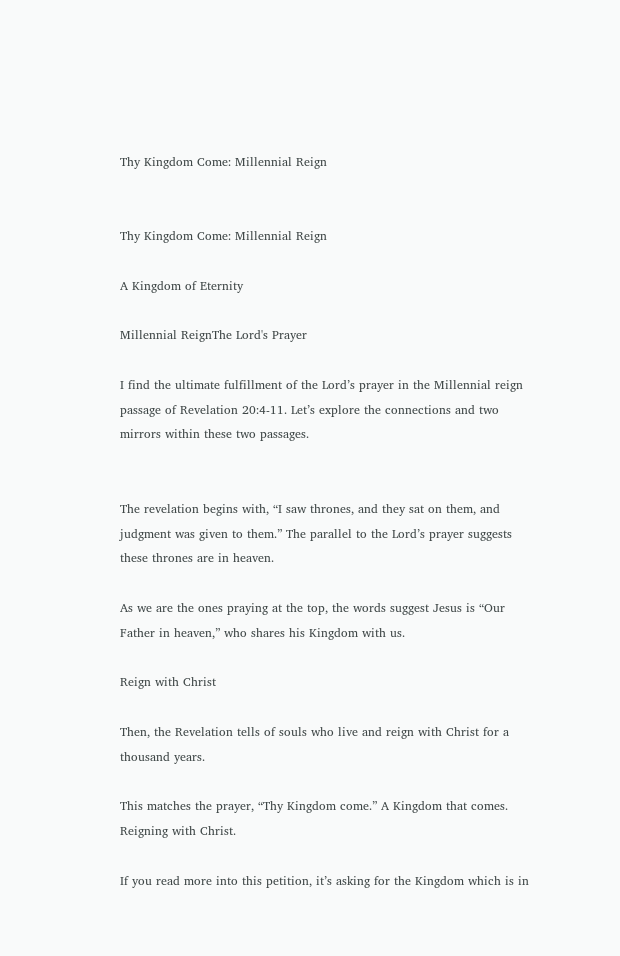Thy Kingdom Come: Millennial Reign


Thy Kingdom Come: Millennial Reign

A Kingdom of Eternity

Millennial ReignThe Lord's Prayer

I find the ultimate fulfillment of the Lord’s prayer in the Millennial reign passage of Revelation 20:4-11. Let’s explore the connections and two mirrors within these two passages.


The revelation begins with, “I saw thrones, and they sat on them, and judgment was given to them.” The parallel to the Lord’s prayer suggests these thrones are in heaven.

As we are the ones praying at the top, the words suggest Jesus is “Our Father in heaven,” who shares his Kingdom with us.

Reign with Christ

Then, the Revelation tells of souls who live and reign with Christ for a thousand years.

This matches the prayer, “Thy Kingdom come.” A Kingdom that comes. Reigning with Christ.

If you read more into this petition, it’s asking for the Kingdom which is in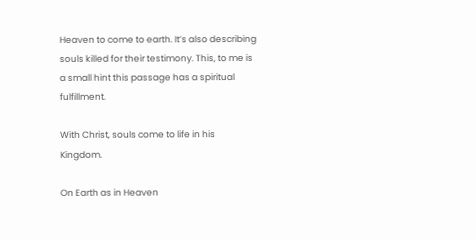Heaven to come to earth. It’s also describing souls killed for their testimony. This, to me is a small hint this passage has a spiritual fulfillment.

With Christ, souls come to life in his Kingdom.

On Earth as in Heaven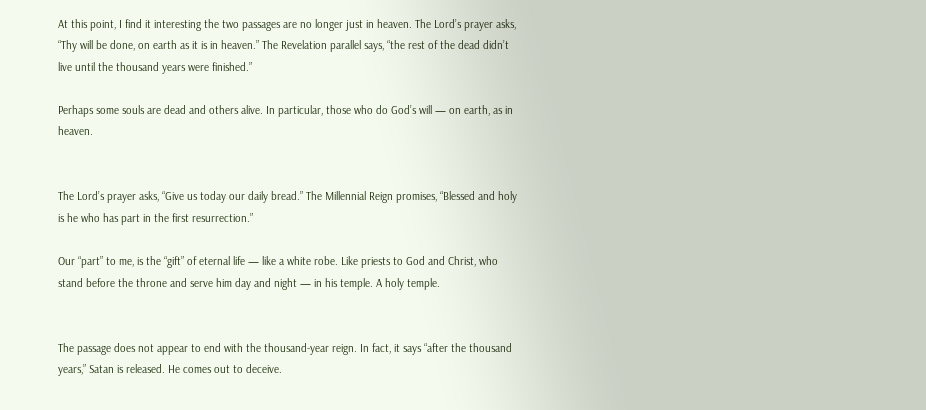At this point, I find it interesting the two passages are no longer just in heaven. The Lord’s prayer asks, “Thy will be done, on earth as it is in heaven.” The Revelation parallel says, “the rest of the dead didn’t live until the thousand years were finished.”

Perhaps some souls are dead and others alive. In particular, those who do God’s will — on earth, as in heaven.


The Lord’s prayer asks, “Give us today our daily bread.” The Millennial Reign promises, “Blessed and holy is he who has part in the first resurrection.”

Our “part” to me, is the “gift” of eternal life — like a white robe. Like priests to God and Christ, who stand before the throne and serve him day and night — in his temple. A holy temple.


The passage does not appear to end with the thousand-year reign. In fact, it says “after the thousand years,” Satan is released. He comes out to deceive.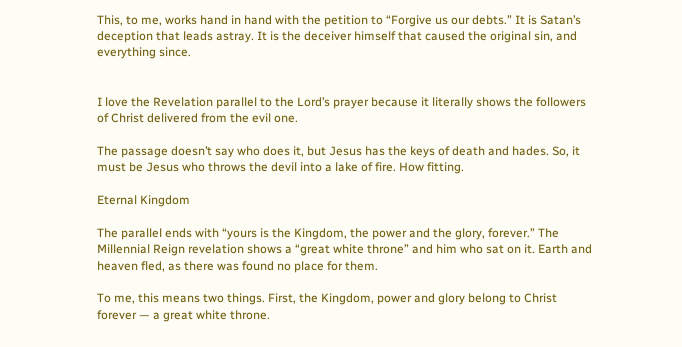This, to me, works hand in hand with the petition to “Forgive us our debts.” It is Satan’s deception that leads astray. It is the deceiver himself that caused the original sin, and everything since.


I love the Revelation parallel to the Lord’s prayer because it literally shows the followers of Christ delivered from the evil one.

The passage doesn’t say who does it, but Jesus has the keys of death and hades. So, it must be Jesus who throws the devil into a lake of fire. How fitting.

Eternal Kingdom

The parallel ends with “yours is the Kingdom, the power and the glory, forever.” The Millennial Reign revelation shows a “great white throne” and him who sat on it. Earth and heaven fled, as there was found no place for them.

To me, this means two things. First, the Kingdom, power and glory belong to Christ forever — a great white throne.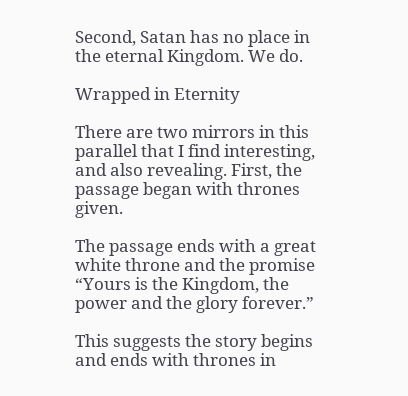Second, Satan has no place in the eternal Kingdom. We do.

Wrapped in Eternity

There are two mirrors in this parallel that I find interesting, and also revealing. First, the passage began with thrones given.

The passage ends with a great white throne and the promise “Yours is the Kingdom, the power and the glory forever.”

This suggests the story begins and ends with thrones in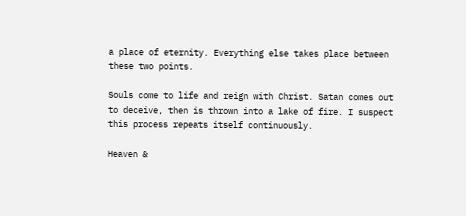a place of eternity. Everything else takes place between these two points.

Souls come to life and reign with Christ. Satan comes out to deceive, then is thrown into a lake of fire. I suspect this process repeats itself continuously.

Heaven &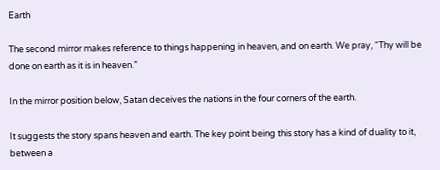Earth

The second mirror makes reference to things happening in heaven, and on earth. We pray, “Thy will be done on earth as it is in heaven.”

In the mirror position below, Satan deceives the nations in the four corners of the earth.

It suggests the story spans heaven and earth. The key point being this story has a kind of duality to it, between a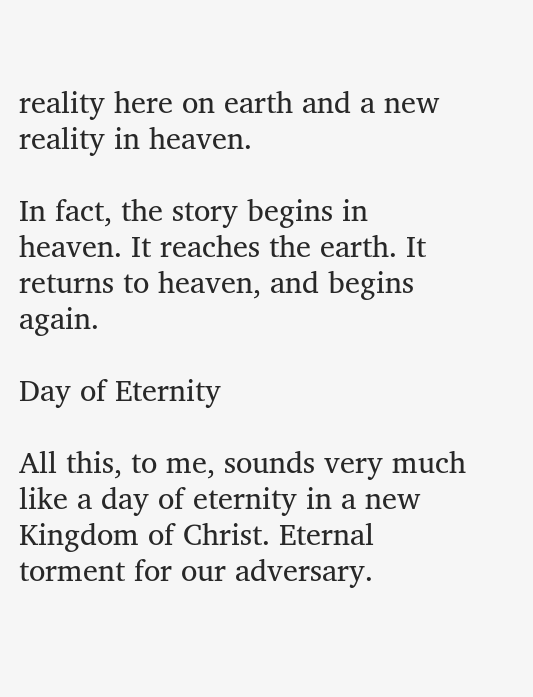reality here on earth and a new reality in heaven.

In fact, the story begins in heaven. It reaches the earth. It returns to heaven, and begins again.

Day of Eternity

All this, to me, sounds very much like a day of eternity in a new Kingdom of Christ. Eternal torment for our adversary.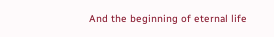And the beginning of eternal life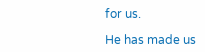for us.

He has made us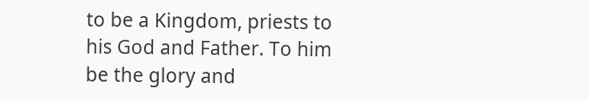to be a Kingdom, priests to his God and Father. To him be the glory and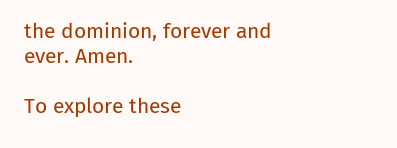the dominion, forever and ever. Amen.

To explore these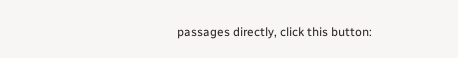passages directly, click this button: